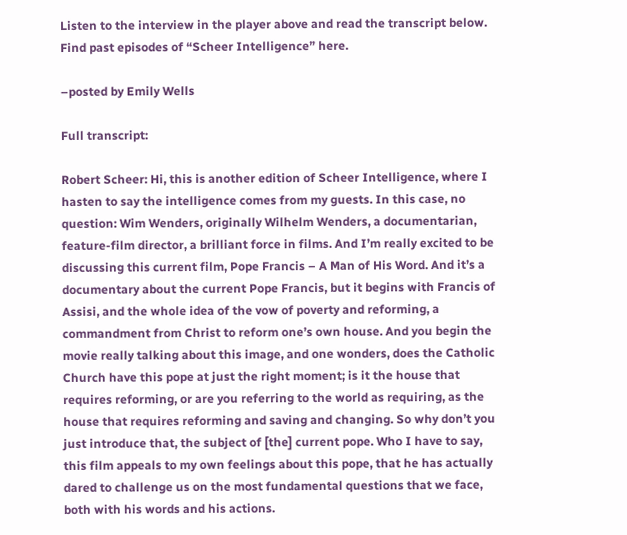Listen to the interview in the player above and read the transcript below. Find past episodes of “Scheer Intelligence” here.

–posted by Emily Wells

Full transcript:

Robert Scheer: Hi, this is another edition of Scheer Intelligence, where I hasten to say the intelligence comes from my guests. In this case, no question: Wim Wenders, originally Wilhelm Wenders, a documentarian, feature-film director, a brilliant force in films. And I’m really excited to be discussing this current film, Pope Francis – A Man of His Word. And it’s a documentary about the current Pope Francis, but it begins with Francis of Assisi, and the whole idea of the vow of poverty and reforming, a commandment from Christ to reform one’s own house. And you begin the movie really talking about this image, and one wonders, does the Catholic Church have this pope at just the right moment; is it the house that requires reforming, or are you referring to the world as requiring, as the house that requires reforming and saving and changing. So why don’t you just introduce that, the subject of [the] current pope. Who I have to say, this film appeals to my own feelings about this pope, that he has actually dared to challenge us on the most fundamental questions that we face, both with his words and his actions.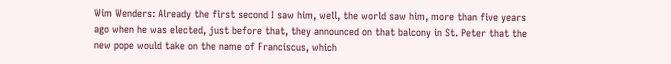Wim Wenders: Already the first second I saw him, well, the world saw him, more than five years ago when he was elected, just before that, they announced on that balcony in St. Peter that the new pope would take on the name of Franciscus, which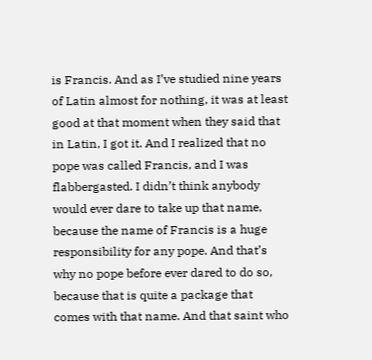is Francis. And as I’ve studied nine years of Latin almost for nothing, it was at least good at that moment when they said that in Latin, I got it. And I realized that no pope was called Francis, and I was flabbergasted. I didn’t think anybody would ever dare to take up that name, because the name of Francis is a huge responsibility for any pope. And that’s why no pope before ever dared to do so, because that is quite a package that comes with that name. And that saint who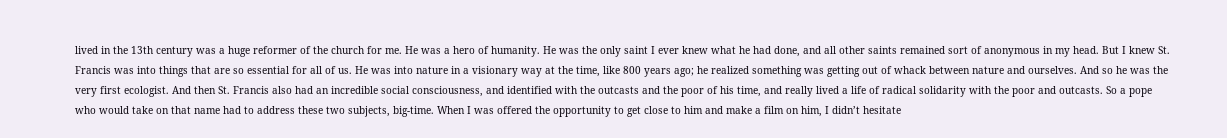lived in the 13th century was a huge reformer of the church for me. He was a hero of humanity. He was the only saint I ever knew what he had done, and all other saints remained sort of anonymous in my head. But I knew St. Francis was into things that are so essential for all of us. He was into nature in a visionary way at the time, like 800 years ago; he realized something was getting out of whack between nature and ourselves. And so he was the very first ecologist. And then St. Francis also had an incredible social consciousness, and identified with the outcasts and the poor of his time, and really lived a life of radical solidarity with the poor and outcasts. So a pope who would take on that name had to address these two subjects, big-time. When I was offered the opportunity to get close to him and make a film on him, I didn’t hesitate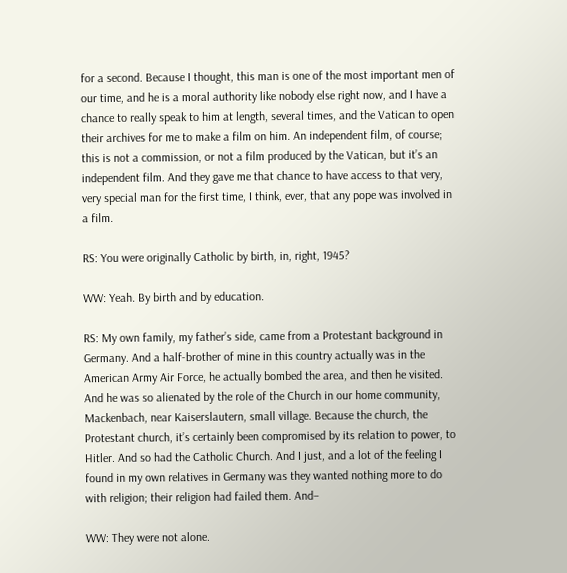for a second. Because I thought, this man is one of the most important men of our time, and he is a moral authority like nobody else right now, and I have a chance to really speak to him at length, several times, and the Vatican to open their archives for me to make a film on him. An independent film, of course; this is not a commission, or not a film produced by the Vatican, but it’s an independent film. And they gave me that chance to have access to that very, very special man for the first time, I think, ever, that any pope was involved in a film.

RS: You were originally Catholic by birth, in, right, 1945?

WW: Yeah. By birth and by education.

RS: My own family, my father’s side, came from a Protestant background in Germany. And a half-brother of mine in this country actually was in the American Army Air Force, he actually bombed the area, and then he visited. And he was so alienated by the role of the Church in our home community, Mackenbach, near Kaiserslautern, small village. Because the church, the Protestant church, it’s certainly been compromised by its relation to power, to Hitler. And so had the Catholic Church. And I just, and a lot of the feeling I found in my own relatives in Germany was they wanted nothing more to do with religion; their religion had failed them. And–

WW: They were not alone.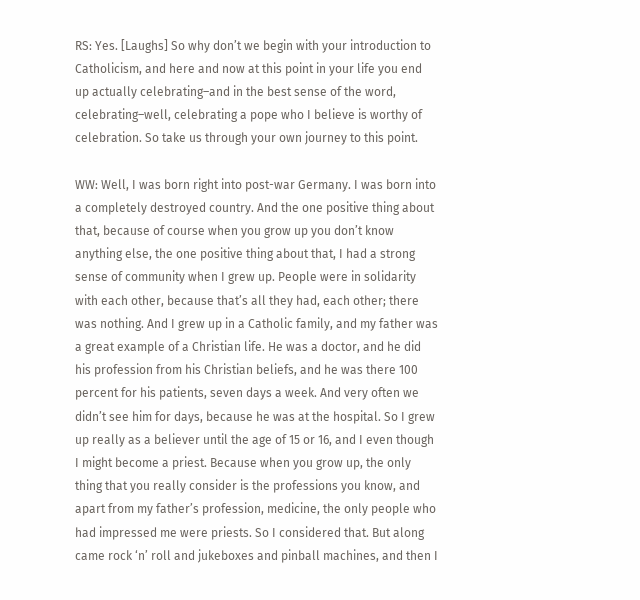RS: Yes. [Laughs] So why don’t we begin with your introduction to Catholicism, and here and now at this point in your life you end up actually celebrating–and in the best sense of the word, celebrating–well, celebrating a pope who I believe is worthy of celebration. So take us through your own journey to this point.

WW: Well, I was born right into post-war Germany. I was born into a completely destroyed country. And the one positive thing about that, because of course when you grow up you don’t know anything else, the one positive thing about that, I had a strong sense of community when I grew up. People were in solidarity with each other, because that’s all they had, each other; there was nothing. And I grew up in a Catholic family, and my father was a great example of a Christian life. He was a doctor, and he did his profession from his Christian beliefs, and he was there 100 percent for his patients, seven days a week. And very often we didn’t see him for days, because he was at the hospital. So I grew up really as a believer until the age of 15 or 16, and I even though I might become a priest. Because when you grow up, the only thing that you really consider is the professions you know, and apart from my father’s profession, medicine, the only people who had impressed me were priests. So I considered that. But along came rock ‘n’ roll and jukeboxes and pinball machines, and then I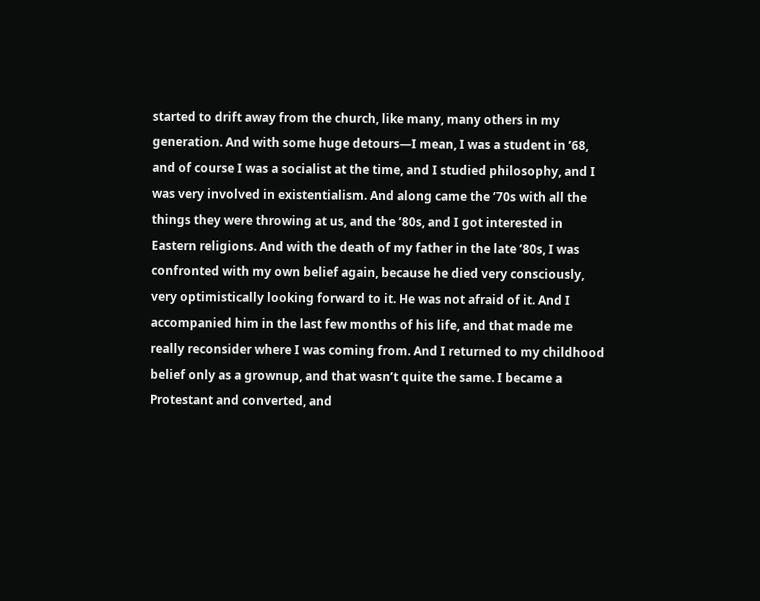started to drift away from the church, like many, many others in my generation. And with some huge detours—I mean, I was a student in ’68, and of course I was a socialist at the time, and I studied philosophy, and I was very involved in existentialism. And along came the ’70s with all the things they were throwing at us, and the ’80s, and I got interested in Eastern religions. And with the death of my father in the late ’80s, I was confronted with my own belief again, because he died very consciously, very optimistically looking forward to it. He was not afraid of it. And I accompanied him in the last few months of his life, and that made me really reconsider where I was coming from. And I returned to my childhood belief only as a grownup, and that wasn’t quite the same. I became a Protestant and converted, and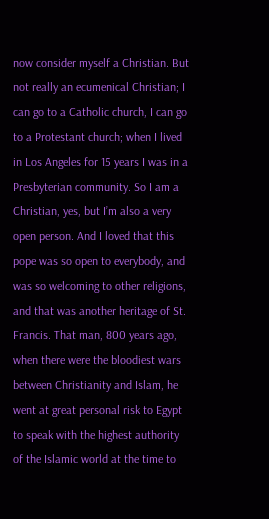now consider myself a Christian. But not really an ecumenical Christian; I can go to a Catholic church, I can go to a Protestant church; when I lived in Los Angeles for 15 years I was in a Presbyterian community. So I am a Christian, yes, but I’m also a very open person. And I loved that this pope was so open to everybody, and was so welcoming to other religions, and that was another heritage of St. Francis. That man, 800 years ago, when there were the bloodiest wars between Christianity and Islam, he went at great personal risk to Egypt to speak with the highest authority of the Islamic world at the time to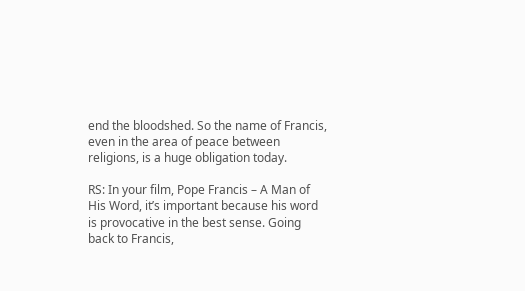end the bloodshed. So the name of Francis, even in the area of peace between religions, is a huge obligation today.

RS: In your film, Pope Francis – A Man of His Word, it’s important because his word is provocative in the best sense. Going back to Francis,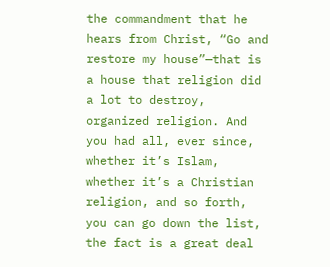the commandment that he hears from Christ, “Go and restore my house”—that is a house that religion did a lot to destroy, organized religion. And you had all, ever since, whether it’s Islam, whether it’s a Christian religion, and so forth, you can go down the list, the fact is a great deal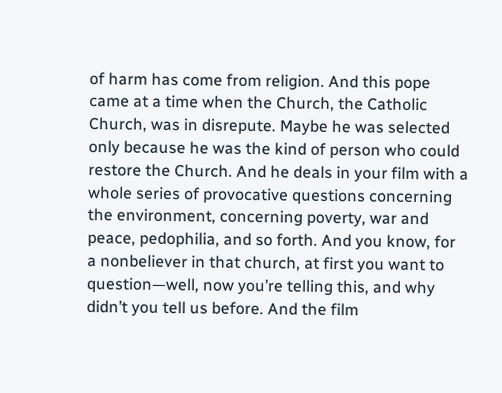of harm has come from religion. And this pope came at a time when the Church, the Catholic Church, was in disrepute. Maybe he was selected only because he was the kind of person who could restore the Church. And he deals in your film with a whole series of provocative questions concerning the environment, concerning poverty, war and peace, pedophilia, and so forth. And you know, for a nonbeliever in that church, at first you want to question—well, now you’re telling this, and why didn’t you tell us before. And the film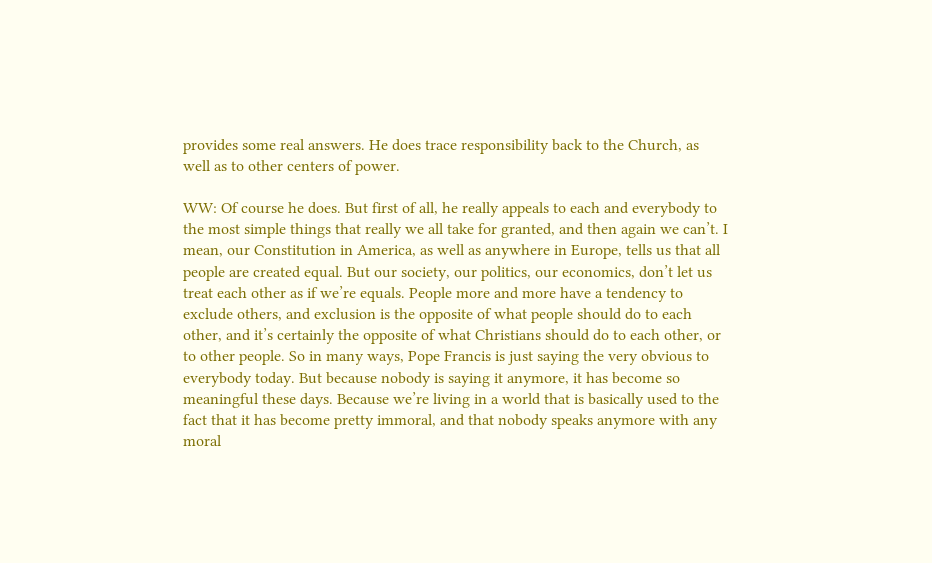provides some real answers. He does trace responsibility back to the Church, as well as to other centers of power.

WW: Of course he does. But first of all, he really appeals to each and everybody to the most simple things that really we all take for granted, and then again we can’t. I mean, our Constitution in America, as well as anywhere in Europe, tells us that all people are created equal. But our society, our politics, our economics, don’t let us treat each other as if we’re equals. People more and more have a tendency to exclude others, and exclusion is the opposite of what people should do to each other, and it’s certainly the opposite of what Christians should do to each other, or to other people. So in many ways, Pope Francis is just saying the very obvious to everybody today. But because nobody is saying it anymore, it has become so meaningful these days. Because we’re living in a world that is basically used to the fact that it has become pretty immoral, and that nobody speaks anymore with any moral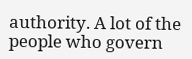authority. A lot of the people who govern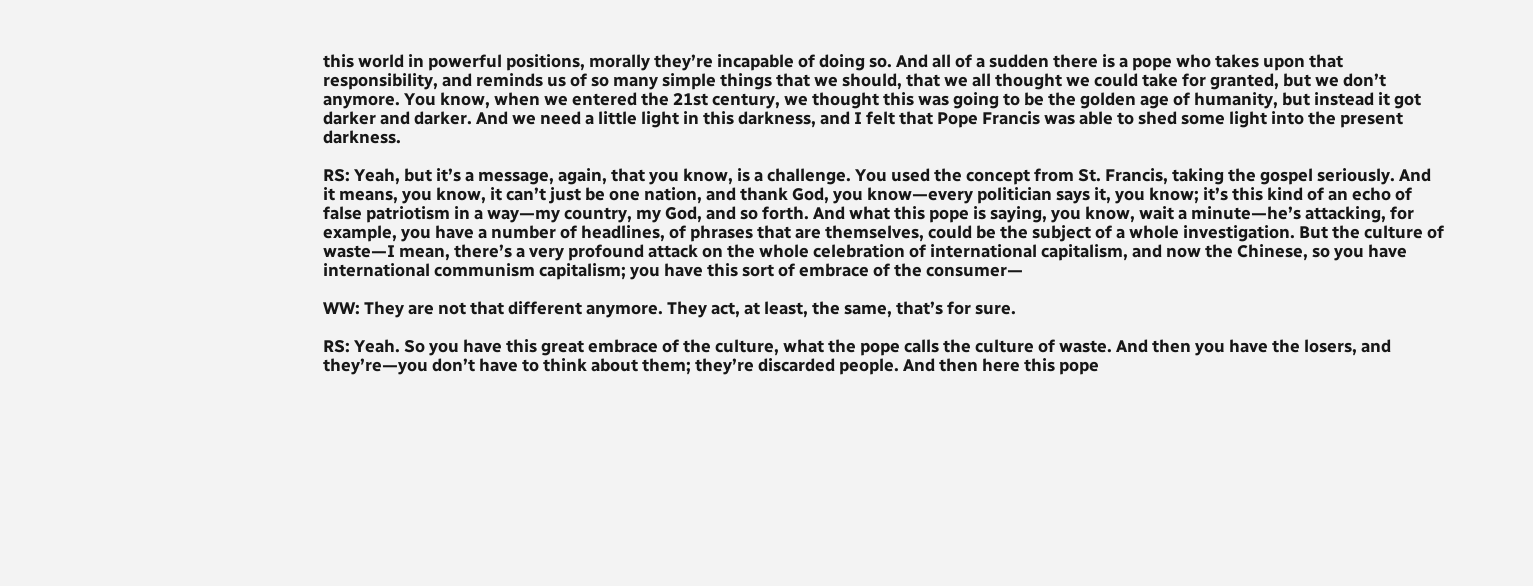this world in powerful positions, morally they’re incapable of doing so. And all of a sudden there is a pope who takes upon that responsibility, and reminds us of so many simple things that we should, that we all thought we could take for granted, but we don’t anymore. You know, when we entered the 21st century, we thought this was going to be the golden age of humanity, but instead it got darker and darker. And we need a little light in this darkness, and I felt that Pope Francis was able to shed some light into the present darkness.

RS: Yeah, but it’s a message, again, that you know, is a challenge. You used the concept from St. Francis, taking the gospel seriously. And it means, you know, it can’t just be one nation, and thank God, you know—every politician says it, you know; it’s this kind of an echo of false patriotism in a way—my country, my God, and so forth. And what this pope is saying, you know, wait a minute—he’s attacking, for example, you have a number of headlines, of phrases that are themselves, could be the subject of a whole investigation. But the culture of waste—I mean, there’s a very profound attack on the whole celebration of international capitalism, and now the Chinese, so you have international communism capitalism; you have this sort of embrace of the consumer—

WW: They are not that different anymore. They act, at least, the same, that’s for sure.

RS: Yeah. So you have this great embrace of the culture, what the pope calls the culture of waste. And then you have the losers, and they’re—you don’t have to think about them; they’re discarded people. And then here this pope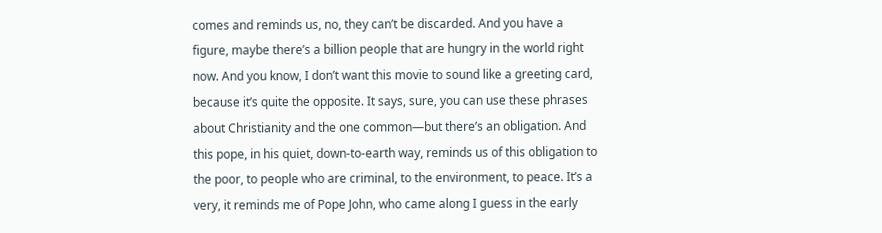comes and reminds us, no, they can’t be discarded. And you have a figure, maybe there’s a billion people that are hungry in the world right now. And you know, I don’t want this movie to sound like a greeting card, because it’s quite the opposite. It says, sure, you can use these phrases about Christianity and the one common—but there’s an obligation. And this pope, in his quiet, down-to-earth way, reminds us of this obligation to the poor, to people who are criminal, to the environment, to peace. It’s a very, it reminds me of Pope John, who came along I guess in the early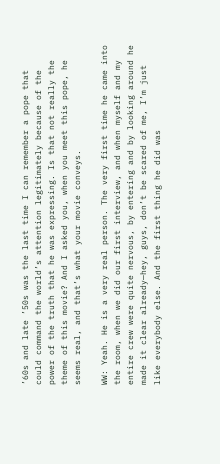’60s and late ’50s was the last time I can remember a pope that could command the world’s attention legitimately because of the power of the truth that he was expressing. Is that not really the theme of this movie? And I asked you, when you meet this pope, he seems real, and that’s what your movie conveys.

WW: Yeah. He is a very real person. The very first time he came into the room, when we did our first interview, and when myself and my entire crew were quite nervous, by entering and by looking around he made it clear already—hey, guys, don’t be scared of me, I’m just like everybody else. And the first thing he did was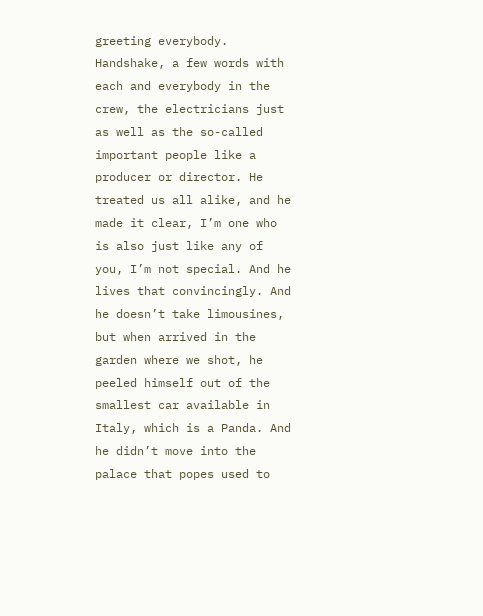greeting everybody. Handshake, a few words with each and everybody in the crew, the electricians just as well as the so-called important people like a producer or director. He treated us all alike, and he made it clear, I’m one who is also just like any of you, I’m not special. And he lives that convincingly. And he doesn’t take limousines, but when arrived in the garden where we shot, he peeled himself out of the smallest car available in Italy, which is a Panda. And he didn’t move into the palace that popes used to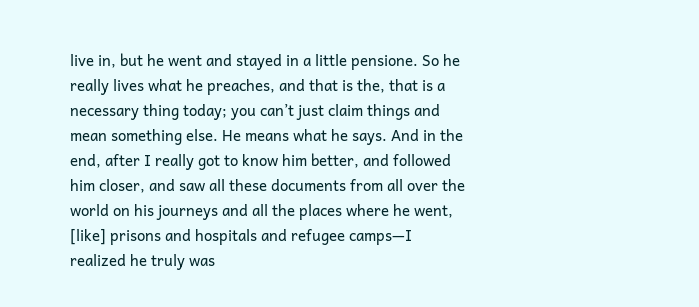live in, but he went and stayed in a little pensione. So he really lives what he preaches, and that is the, that is a necessary thing today; you can’t just claim things and mean something else. He means what he says. And in the end, after I really got to know him better, and followed him closer, and saw all these documents from all over the world on his journeys and all the places where he went, [like] prisons and hospitals and refugee camps—I realized he truly was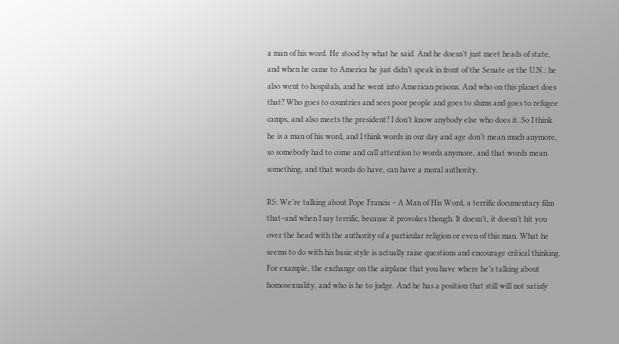a man of his word. He stood by what he said. And he doesn’t just meet heads of state, and when he came to America he just didn’t speak in front of the Senate or the U.N.; he also went to hospitals, and he went into American prisons. And who on this planet does that? Who goes to countries and sees poor people and goes to slums and goes to refugee camps, and also meets the president? I don’t know anybody else who does it. So I think he is a man of his word, and I think words in our day and age don’t mean much anymore, so somebody had to come and call attention to words anymore, and that words mean something, and that words do have, can have a moral authority.

RS: We’re talking about Pope Francis – A Man of His Word, a terrific documentary film that–and when I say terrific, because it provokes though. It doesn’t, it doesn’t hit you over the head with the authority of a particular religion or even of this man. What he seems to do with his basic style is actually raise questions and encourage critical thinking. For example, the exchange on the airplane that you have where he’s talking about homosexuality, and who is he to judge. And he has a position that still will not satisfy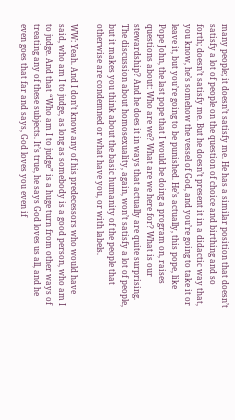many people; it doesn’t satisfy me. He has a similar position that doesn’t satisfy a lot of people on the question of choice and birthing and so forth; doesn’t satisfy me. But he doesn’t present it in a didactic way that, you know, he’s somehow the vessel of God, and you’re going to take it or leave it, but you’re going to be punished. He’s actually, this pope, like Pope John, the last pope that I would be doing a program on, raises questions about: Who are we? What are we here for? What is our stewardship? And he does it in ways that actually are quite surprising. The discussion about homosexuality, again, won’t satisfy a lot of people, but it makes you think about the basic humanity of the people that otherwise are condemned or what have you, or with labels.

WW: Yeah. And I don’t know any of his predecessors who would have said, who am I to judge, as long as somebody is a good person, who am I to judge. And that “Who am I to judge” is a huge turn from other ways of treating any of these subjects. It’s true, he says God loves us all, and he even goes that far and says, God loves you even if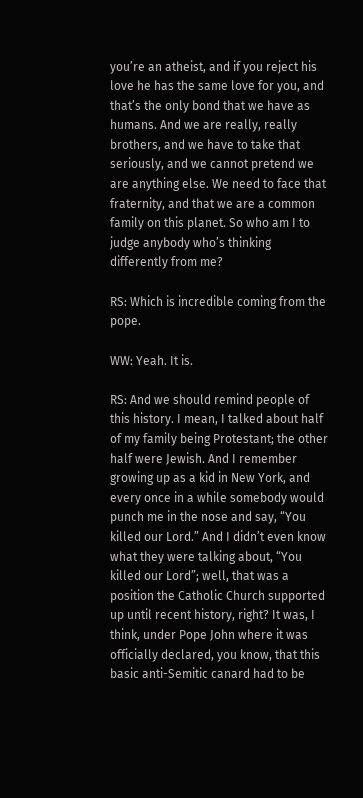you’re an atheist, and if you reject his love he has the same love for you, and that’s the only bond that we have as humans. And we are really, really brothers, and we have to take that seriously, and we cannot pretend we are anything else. We need to face that fraternity, and that we are a common family on this planet. So who am I to judge anybody who’s thinking differently from me?

RS: Which is incredible coming from the pope.

WW: Yeah. It is.

RS: And we should remind people of this history. I mean, I talked about half of my family being Protestant; the other half were Jewish. And I remember growing up as a kid in New York, and every once in a while somebody would punch me in the nose and say, “You killed our Lord.” And I didn’t even know what they were talking about, “You killed our Lord”; well, that was a position the Catholic Church supported up until recent history, right? It was, I think, under Pope John where it was officially declared, you know, that this basic anti-Semitic canard had to be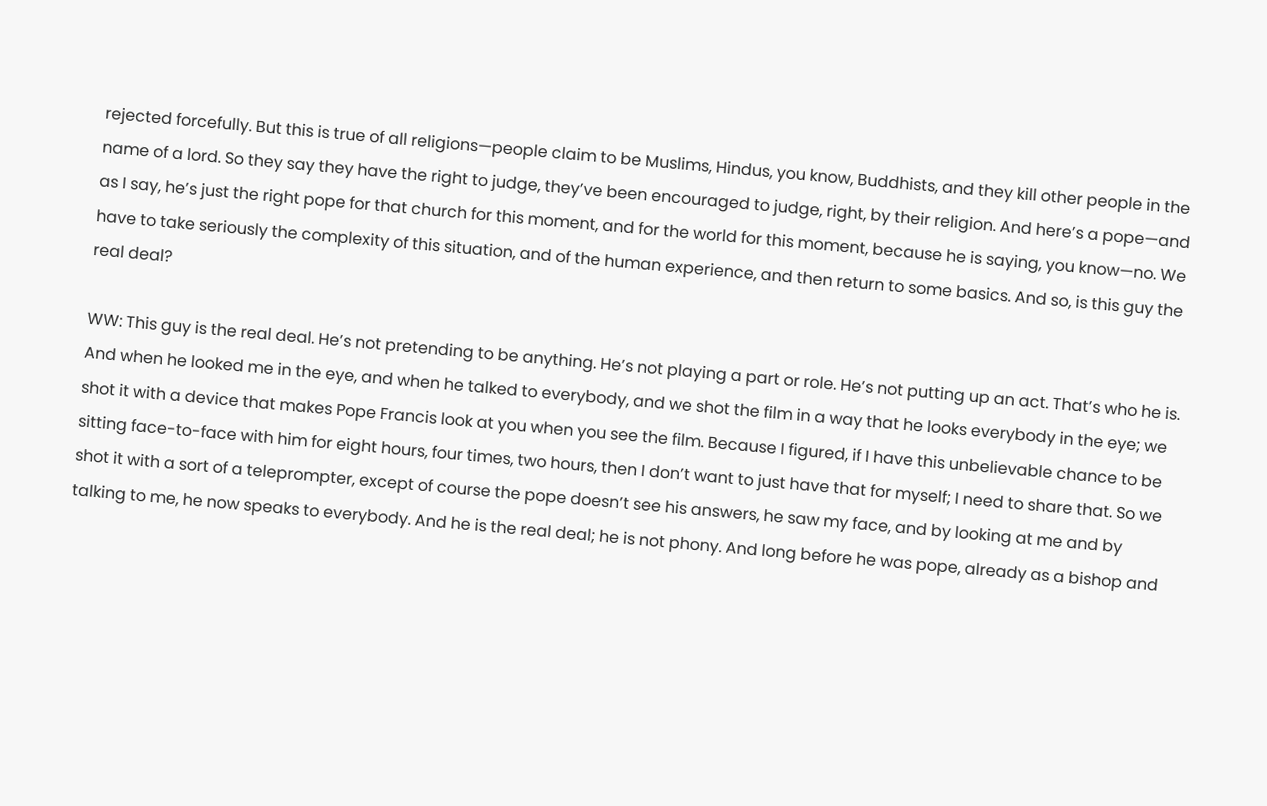rejected forcefully. But this is true of all religions—people claim to be Muslims, Hindus, you know, Buddhists, and they kill other people in the name of a lord. So they say they have the right to judge, they’ve been encouraged to judge, right, by their religion. And here’s a pope—and as I say, he’s just the right pope for that church for this moment, and for the world for this moment, because he is saying, you know—no. We have to take seriously the complexity of this situation, and of the human experience, and then return to some basics. And so, is this guy the real deal?

WW: This guy is the real deal. He’s not pretending to be anything. He’s not playing a part or role. He’s not putting up an act. That’s who he is. And when he looked me in the eye, and when he talked to everybody, and we shot the film in a way that he looks everybody in the eye; we shot it with a device that makes Pope Francis look at you when you see the film. Because I figured, if I have this unbelievable chance to be sitting face-to-face with him for eight hours, four times, two hours, then I don’t want to just have that for myself; I need to share that. So we shot it with a sort of a teleprompter, except of course the pope doesn’t see his answers, he saw my face, and by looking at me and by talking to me, he now speaks to everybody. And he is the real deal; he is not phony. And long before he was pope, already as a bishop and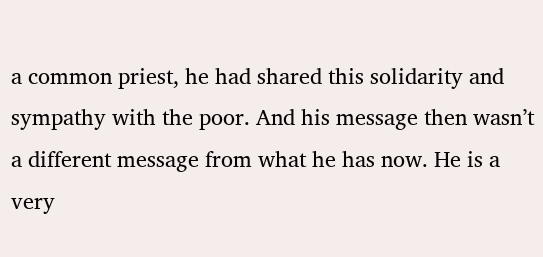a common priest, he had shared this solidarity and sympathy with the poor. And his message then wasn’t a different message from what he has now. He is a very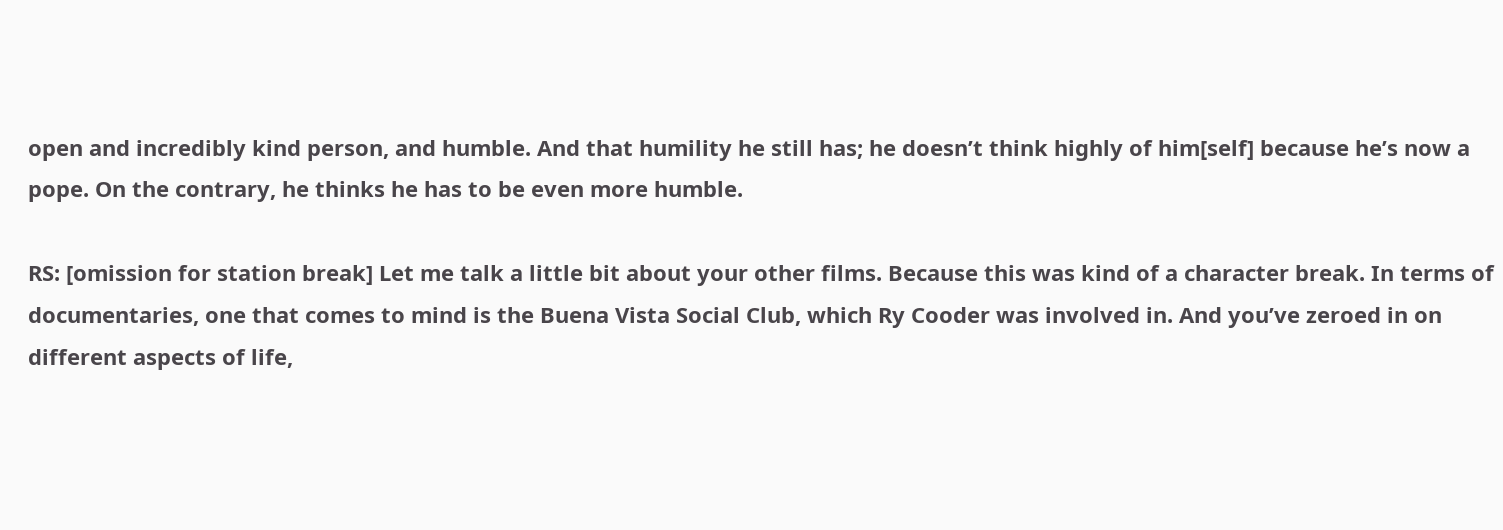open and incredibly kind person, and humble. And that humility he still has; he doesn’t think highly of him[self] because he’s now a pope. On the contrary, he thinks he has to be even more humble.

RS: [omission for station break] Let me talk a little bit about your other films. Because this was kind of a character break. In terms of documentaries, one that comes to mind is the Buena Vista Social Club, which Ry Cooder was involved in. And you’ve zeroed in on different aspects of life,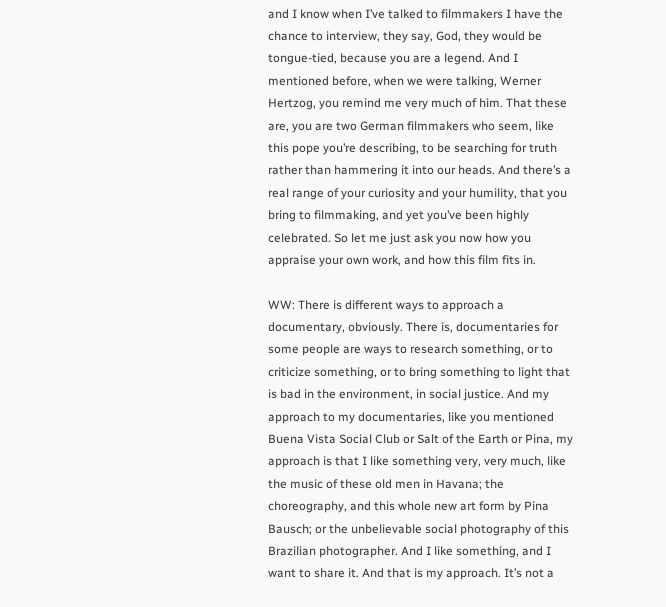and I know when I’ve talked to filmmakers I have the chance to interview, they say, God, they would be tongue-tied, because you are a legend. And I mentioned before, when we were talking, Werner Hertzog, you remind me very much of him. That these are, you are two German filmmakers who seem, like this pope you’re describing, to be searching for truth rather than hammering it into our heads. And there’s a real range of your curiosity and your humility, that you bring to filmmaking, and yet you’ve been highly celebrated. So let me just ask you now how you appraise your own work, and how this film fits in.

WW: There is different ways to approach a documentary, obviously. There is, documentaries for some people are ways to research something, or to criticize something, or to bring something to light that is bad in the environment, in social justice. And my approach to my documentaries, like you mentioned Buena Vista Social Club or Salt of the Earth or Pina, my approach is that I like something very, very much, like the music of these old men in Havana; the choreography, and this whole new art form by Pina Bausch; or the unbelievable social photography of this Brazilian photographer. And I like something, and I want to share it. And that is my approach. It’s not a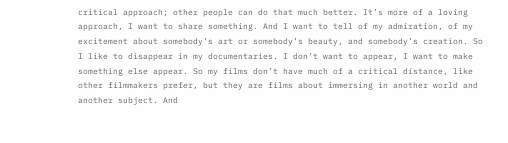critical approach; other people can do that much better. It’s more of a loving approach, I want to share something. And I want to tell of my admiration, of my excitement about somebody’s art or somebody’s beauty, and somebody’s creation. So I like to disappear in my documentaries. I don’t want to appear, I want to make something else appear. So my films don’t have much of a critical distance, like other filmmakers prefer, but they are films about immersing in another world and another subject. And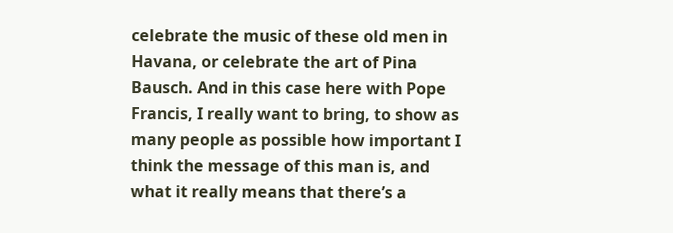celebrate the music of these old men in Havana, or celebrate the art of Pina Bausch. And in this case here with Pope Francis, I really want to bring, to show as many people as possible how important I think the message of this man is, and what it really means that there’s a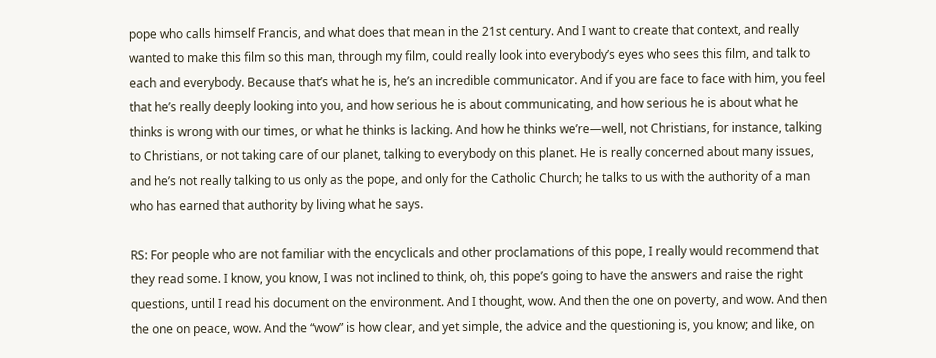pope who calls himself Francis, and what does that mean in the 21st century. And I want to create that context, and really wanted to make this film so this man, through my film, could really look into everybody’s eyes who sees this film, and talk to each and everybody. Because that’s what he is, he’s an incredible communicator. And if you are face to face with him, you feel that he’s really deeply looking into you, and how serious he is about communicating, and how serious he is about what he thinks is wrong with our times, or what he thinks is lacking. And how he thinks we’re—well, not Christians, for instance, talking to Christians, or not taking care of our planet, talking to everybody on this planet. He is really concerned about many issues, and he’s not really talking to us only as the pope, and only for the Catholic Church; he talks to us with the authority of a man who has earned that authority by living what he says.

RS: For people who are not familiar with the encyclicals and other proclamations of this pope, I really would recommend that they read some. I know, you know, I was not inclined to think, oh, this pope’s going to have the answers and raise the right questions, until I read his document on the environment. And I thought, wow. And then the one on poverty, and wow. And then the one on peace, wow. And the “wow” is how clear, and yet simple, the advice and the questioning is, you know; and like, on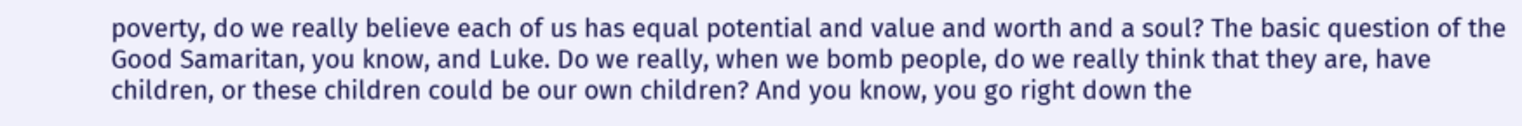poverty, do we really believe each of us has equal potential and value and worth and a soul? The basic question of the Good Samaritan, you know, and Luke. Do we really, when we bomb people, do we really think that they are, have children, or these children could be our own children? And you know, you go right down the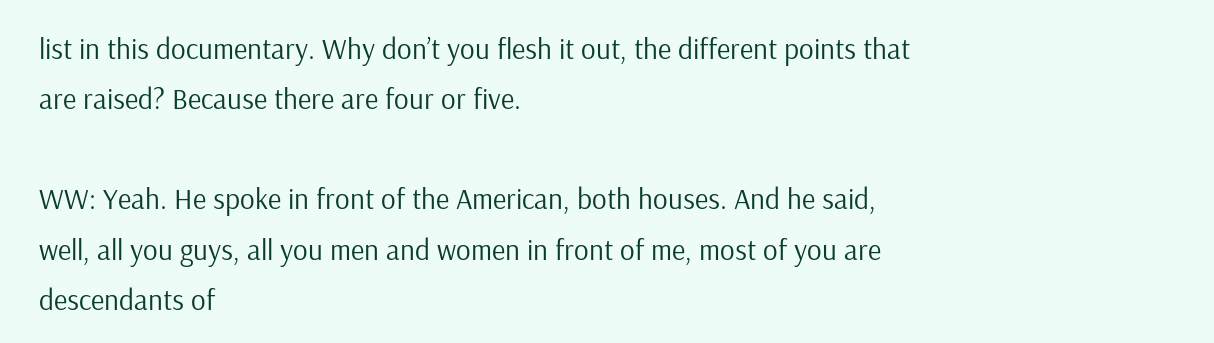list in this documentary. Why don’t you flesh it out, the different points that are raised? Because there are four or five.

WW: Yeah. He spoke in front of the American, both houses. And he said, well, all you guys, all you men and women in front of me, most of you are descendants of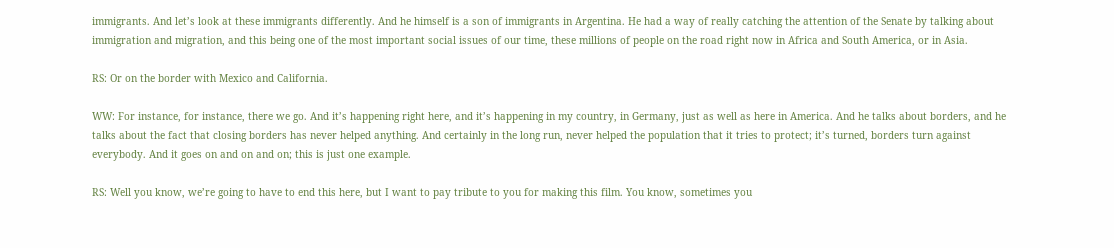immigrants. And let’s look at these immigrants differently. And he himself is a son of immigrants in Argentina. He had a way of really catching the attention of the Senate by talking about immigration and migration, and this being one of the most important social issues of our time, these millions of people on the road right now in Africa and South America, or in Asia.

RS: Or on the border with Mexico and California.

WW: For instance, for instance, there we go. And it’s happening right here, and it’s happening in my country, in Germany, just as well as here in America. And he talks about borders, and he talks about the fact that closing borders has never helped anything. And certainly in the long run, never helped the population that it tries to protect; it’s turned, borders turn against everybody. And it goes on and on and on; this is just one example.

RS: Well you know, we’re going to have to end this here, but I want to pay tribute to you for making this film. You know, sometimes you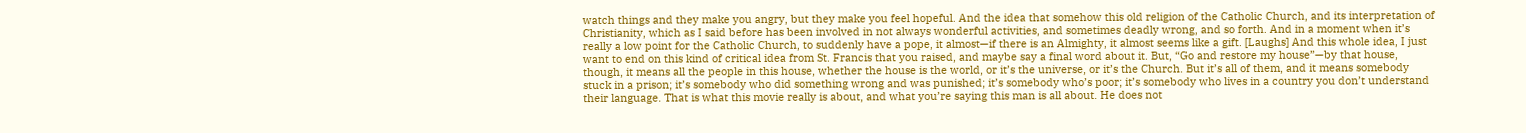watch things and they make you angry, but they make you feel hopeful. And the idea that somehow this old religion of the Catholic Church, and its interpretation of Christianity, which as I said before has been involved in not always wonderful activities, and sometimes deadly wrong, and so forth. And in a moment when it’s really a low point for the Catholic Church, to suddenly have a pope, it almost—if there is an Almighty, it almost seems like a gift. [Laughs] And this whole idea, I just want to end on this kind of critical idea from St. Francis that you raised, and maybe say a final word about it. But, “Go and restore my house”—by that house, though, it means all the people in this house, whether the house is the world, or it’s the universe, or it’s the Church. But it’s all of them, and it means somebody stuck in a prison; it’s somebody who did something wrong and was punished; it’s somebody who’s poor; it’s somebody who lives in a country you don’t understand their language. That is what this movie really is about, and what you’re saying this man is all about. He does not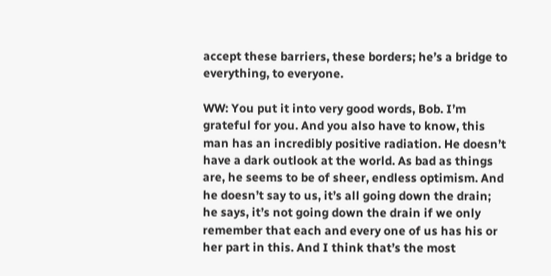accept these barriers, these borders; he’s a bridge to everything, to everyone.

WW: You put it into very good words, Bob. I’m grateful for you. And you also have to know, this man has an incredibly positive radiation. He doesn’t have a dark outlook at the world. As bad as things are, he seems to be of sheer, endless optimism. And he doesn’t say to us, it’s all going down the drain; he says, it’s not going down the drain if we only remember that each and every one of us has his or her part in this. And I think that’s the most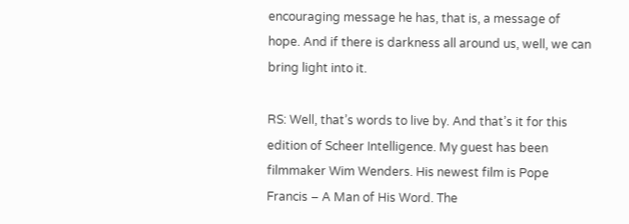encouraging message he has, that is, a message of hope. And if there is darkness all around us, well, we can bring light into it.

RS: Well, that’s words to live by. And that’s it for this edition of Scheer Intelligence. My guest has been filmmaker Wim Wenders. His newest film is Pope Francis – A Man of His Word. The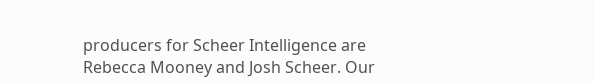producers for Scheer Intelligence are Rebecca Mooney and Josh Scheer. Our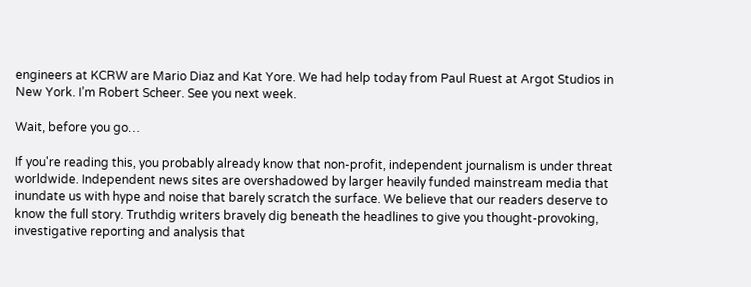engineers at KCRW are Mario Diaz and Kat Yore. We had help today from Paul Ruest at Argot Studios in New York. I’m Robert Scheer. See you next week.

Wait, before you go…

If you're reading this, you probably already know that non-profit, independent journalism is under threat worldwide. Independent news sites are overshadowed by larger heavily funded mainstream media that inundate us with hype and noise that barely scratch the surface. We believe that our readers deserve to know the full story. Truthdig writers bravely dig beneath the headlines to give you thought-provoking, investigative reporting and analysis that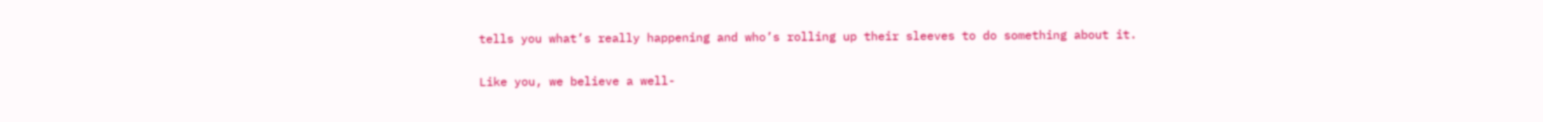tells you what’s really happening and who’s rolling up their sleeves to do something about it.

Like you, we believe a well-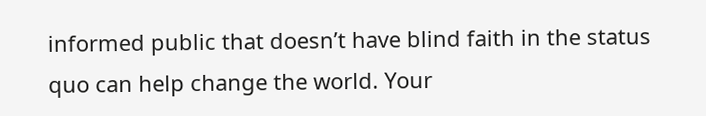informed public that doesn’t have blind faith in the status quo can help change the world. Your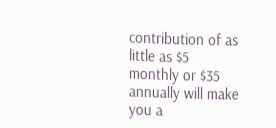contribution of as little as $5 monthly or $35 annually will make you a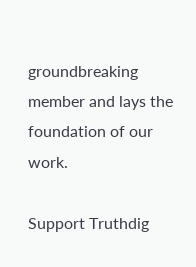groundbreaking member and lays the foundation of our work.

Support Truthdig